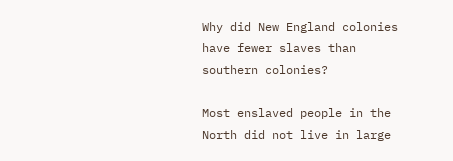Why did New England colonies have fewer slaves than southern colonies?

Most enslaved people in the North did not live in large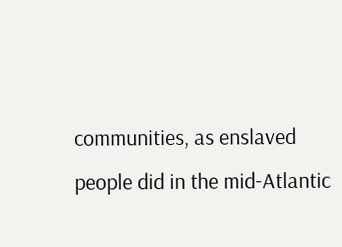communities, as enslaved people did in the mid-Atlantic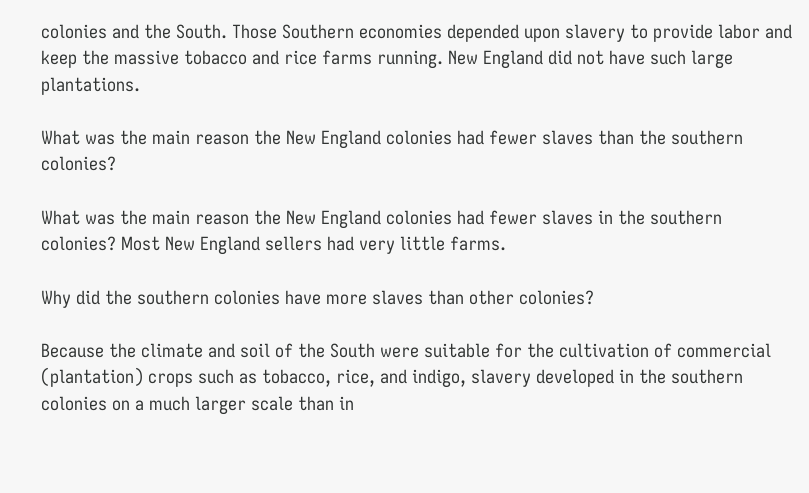colonies and the South. Those Southern economies depended upon slavery to provide labor and keep the massive tobacco and rice farms running. New England did not have such large plantations.

What was the main reason the New England colonies had fewer slaves than the southern colonies?

What was the main reason the New England colonies had fewer slaves in the southern colonies? Most New England sellers had very little farms.

Why did the southern colonies have more slaves than other colonies?

Because the climate and soil of the South were suitable for the cultivation of commercial (plantation) crops such as tobacco, rice, and indigo, slavery developed in the southern colonies on a much larger scale than in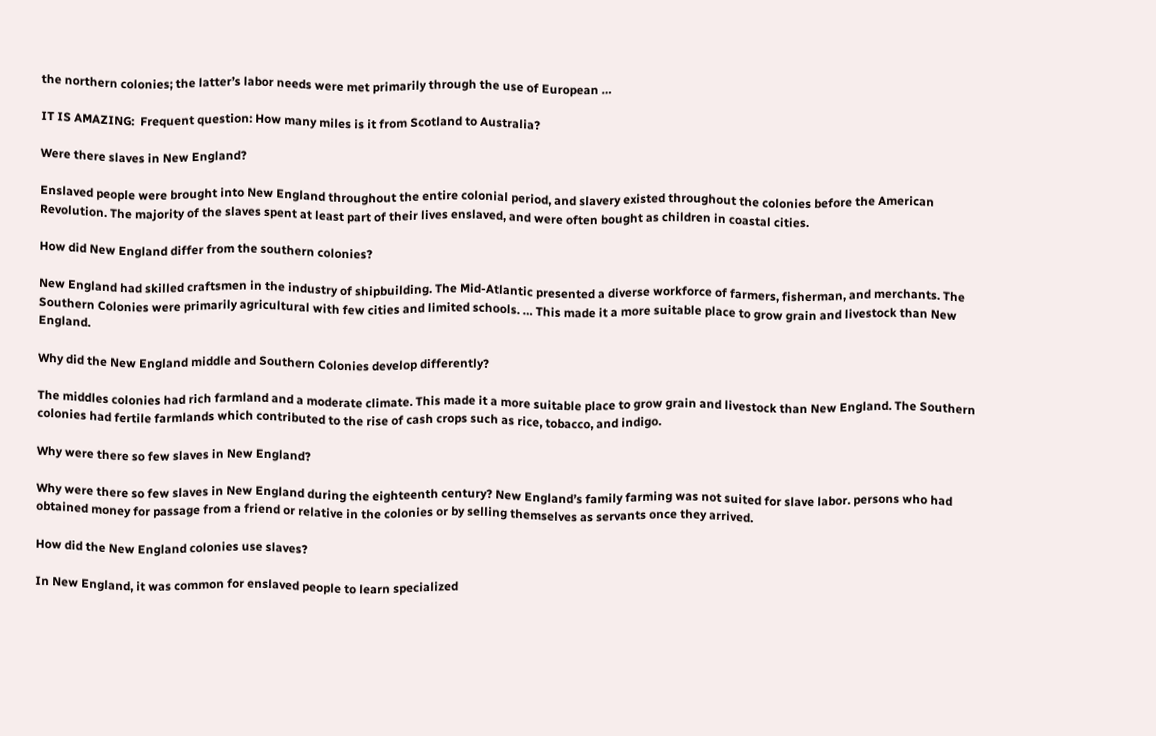the northern colonies; the latter’s labor needs were met primarily through the use of European …

IT IS AMAZING:  Frequent question: How many miles is it from Scotland to Australia?

Were there slaves in New England?

Enslaved people were brought into New England throughout the entire colonial period, and slavery existed throughout the colonies before the American Revolution. The majority of the slaves spent at least part of their lives enslaved, and were often bought as children in coastal cities.

How did New England differ from the southern colonies?

New England had skilled craftsmen in the industry of shipbuilding. The Mid-Atlantic presented a diverse workforce of farmers, fisherman, and merchants. The Southern Colonies were primarily agricultural with few cities and limited schools. … This made it a more suitable place to grow grain and livestock than New England.

Why did the New England middle and Southern Colonies develop differently?

The middles colonies had rich farmland and a moderate climate. This made it a more suitable place to grow grain and livestock than New England. The Southern colonies had fertile farmlands which contributed to the rise of cash crops such as rice, tobacco, and indigo.

Why were there so few slaves in New England?

Why were there so few slaves in New England during the eighteenth century? New England’s family farming was not suited for slave labor. persons who had obtained money for passage from a friend or relative in the colonies or by selling themselves as servants once they arrived.

How did the New England colonies use slaves?

In New England, it was common for enslaved people to learn specialized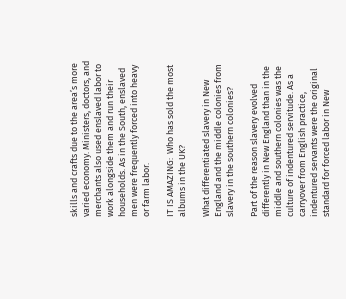skills and crafts due to the area’s more varied economy. Ministers, doctors, and merchants also used enslaved labor to work alongside them and run their households. As in the South, enslaved men were frequently forced into heavy or farm labor.

IT IS AMAZING:  Who has sold the most albums in the UK?

What differentiated slavery in New England and the middle colonies from slavery in the southern colonies?

Part of the reason slavery evolved differently in New England than in the middle and southern colonies was the culture of indentured servitude. As a carryover from English practice, indentured servants were the original standard for forced labor in New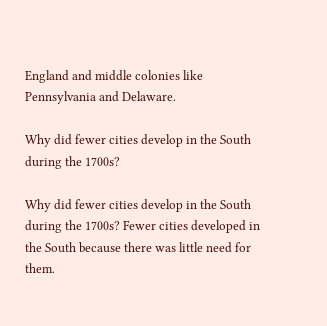England and middle colonies like Pennsylvania and Delaware.

Why did fewer cities develop in the South during the 1700s?

Why did fewer cities develop in the South during the 1700s? Fewer cities developed in the South because there was little need for them.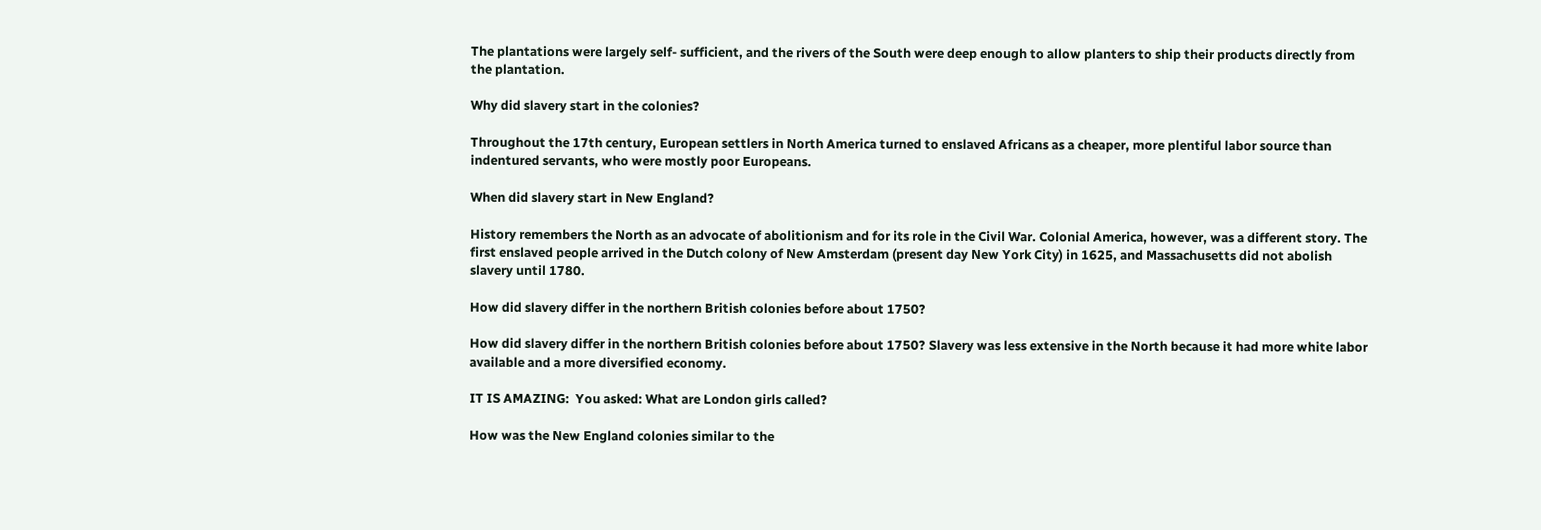The plantations were largely self- sufficient, and the rivers of the South were deep enough to allow planters to ship their products directly from the plantation.

Why did slavery start in the colonies?

Throughout the 17th century, European settlers in North America turned to enslaved Africans as a cheaper, more plentiful labor source than indentured servants, who were mostly poor Europeans.

When did slavery start in New England?

History remembers the North as an advocate of abolitionism and for its role in the Civil War. Colonial America, however, was a different story. The first enslaved people arrived in the Dutch colony of New Amsterdam (present day New York City) in 1625, and Massachusetts did not abolish slavery until 1780.

How did slavery differ in the northern British colonies before about 1750?

How did slavery differ in the northern British colonies before about 1750? Slavery was less extensive in the North because it had more white labor available and a more diversified economy.

IT IS AMAZING:  You asked: What are London girls called?

How was the New England colonies similar to the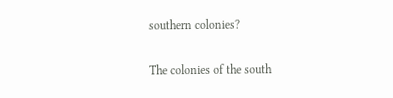southern colonies?

The colonies of the south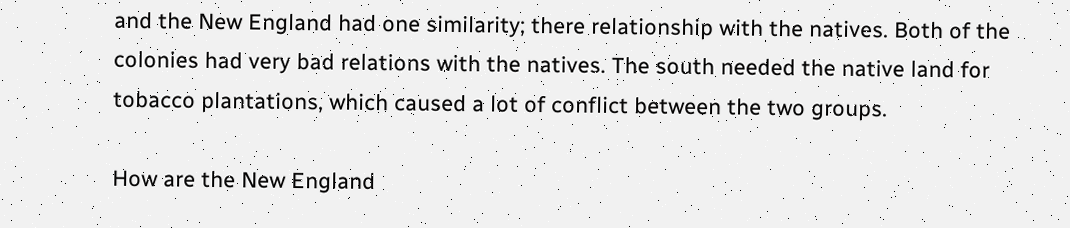and the New England had one similarity; there relationship with the natives. Both of the colonies had very bad relations with the natives. The south needed the native land for tobacco plantations, which caused a lot of conflict between the two groups.

How are the New England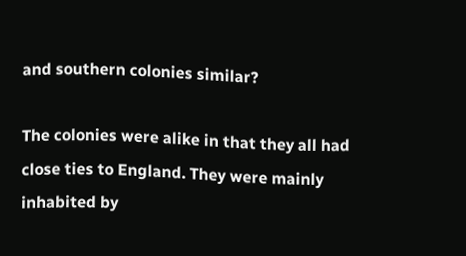and southern colonies similar?

The colonies were alike in that they all had close ties to England. They were mainly inhabited by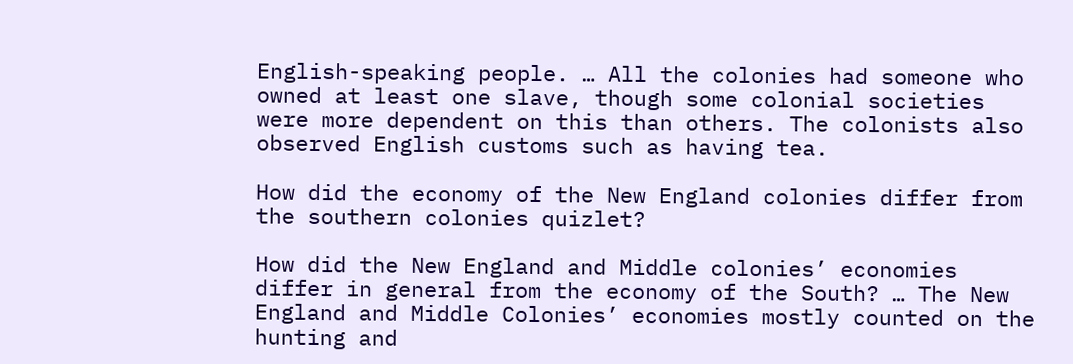English-speaking people. … All the colonies had someone who owned at least one slave, though some colonial societies were more dependent on this than others. The colonists also observed English customs such as having tea.

How did the economy of the New England colonies differ from the southern colonies quizlet?

How did the New England and Middle colonies’ economies differ in general from the economy of the South? … The New England and Middle Colonies’ economies mostly counted on the hunting and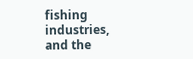fishing industries, and the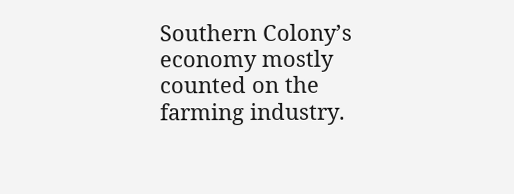Southern Colony’s economy mostly counted on the farming industry.